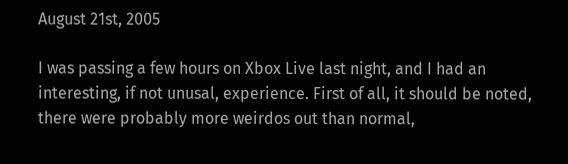August 21st, 2005

I was passing a few hours on Xbox Live last night, and I had an interesting, if not unusal, experience. First of all, it should be noted, there were probably more weirdos out than normal,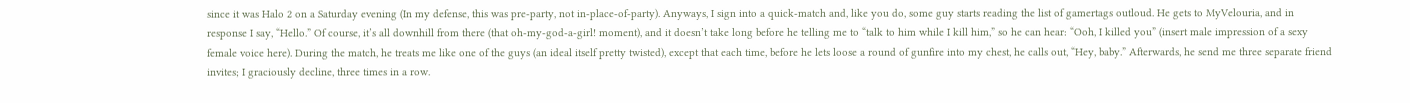since it was Halo 2 on a Saturday evening (In my defense, this was pre-party, not in-place-of-party). Anyways, I sign into a quick-match and, like you do, some guy starts reading the list of gamertags outloud. He gets to MyVelouria, and in response I say, “Hello.” Of course, it’s all downhill from there (that oh-my-god-a-girl! moment), and it doesn’t take long before he telling me to “talk to him while I kill him,” so he can hear: “Ooh, I killed you” (insert male impression of a sexy female voice here). During the match, he treats me like one of the guys (an ideal itself pretty twisted), except that each time, before he lets loose a round of gunfire into my chest, he calls out, “Hey, baby.” Afterwards, he send me three separate friend invites; I graciously decline, three times in a row.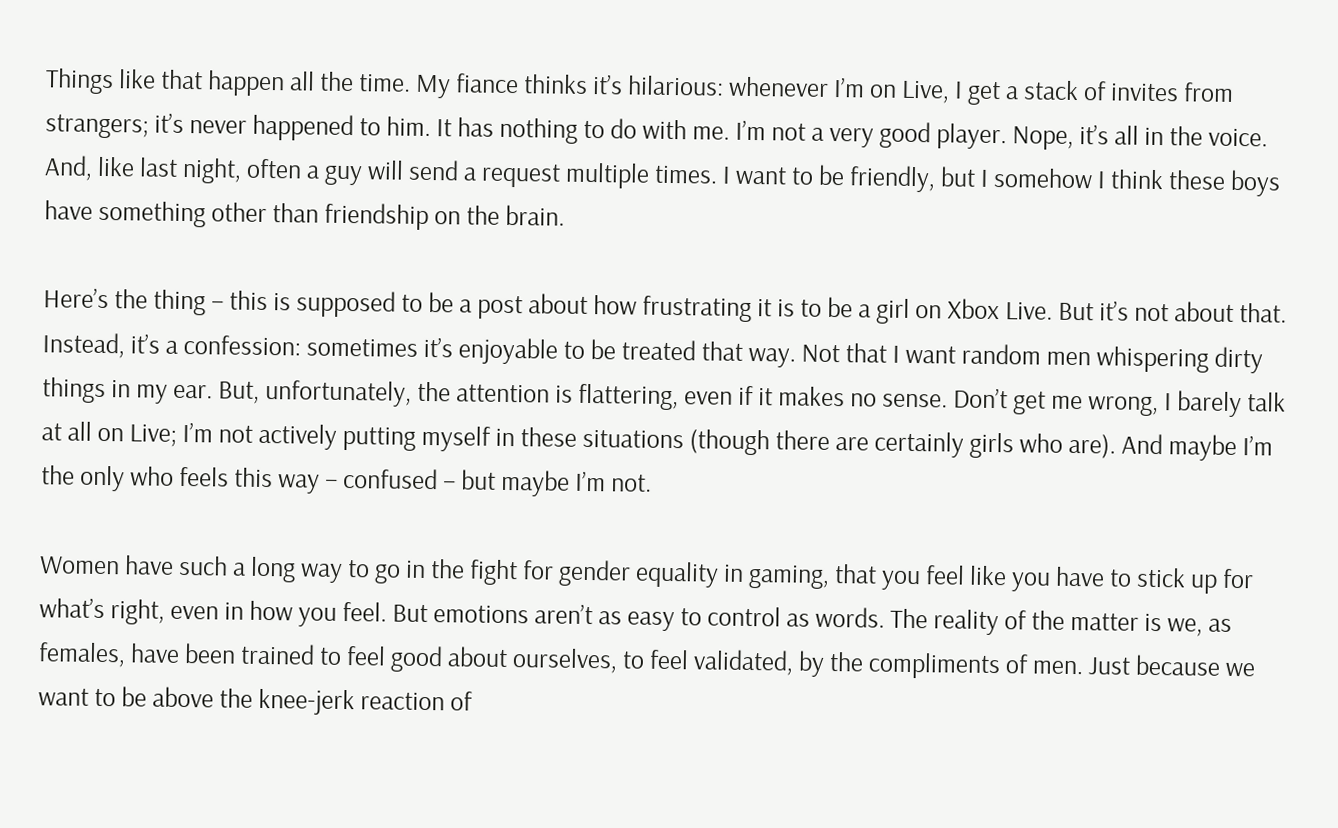Things like that happen all the time. My fiance thinks it’s hilarious: whenever I’m on Live, I get a stack of invites from strangers; it’s never happened to him. It has nothing to do with me. I’m not a very good player. Nope, it’s all in the voice. And, like last night, often a guy will send a request multiple times. I want to be friendly, but I somehow I think these boys have something other than friendship on the brain.

Here’s the thing – this is supposed to be a post about how frustrating it is to be a girl on Xbox Live. But it’s not about that. Instead, it’s a confession: sometimes it’s enjoyable to be treated that way. Not that I want random men whispering dirty things in my ear. But, unfortunately, the attention is flattering, even if it makes no sense. Don’t get me wrong, I barely talk at all on Live; I’m not actively putting myself in these situations (though there are certainly girls who are). And maybe I’m the only who feels this way – confused – but maybe I’m not.

Women have such a long way to go in the fight for gender equality in gaming, that you feel like you have to stick up for what’s right, even in how you feel. But emotions aren’t as easy to control as words. The reality of the matter is we, as females, have been trained to feel good about ourselves, to feel validated, by the compliments of men. Just because we want to be above the knee-jerk reaction of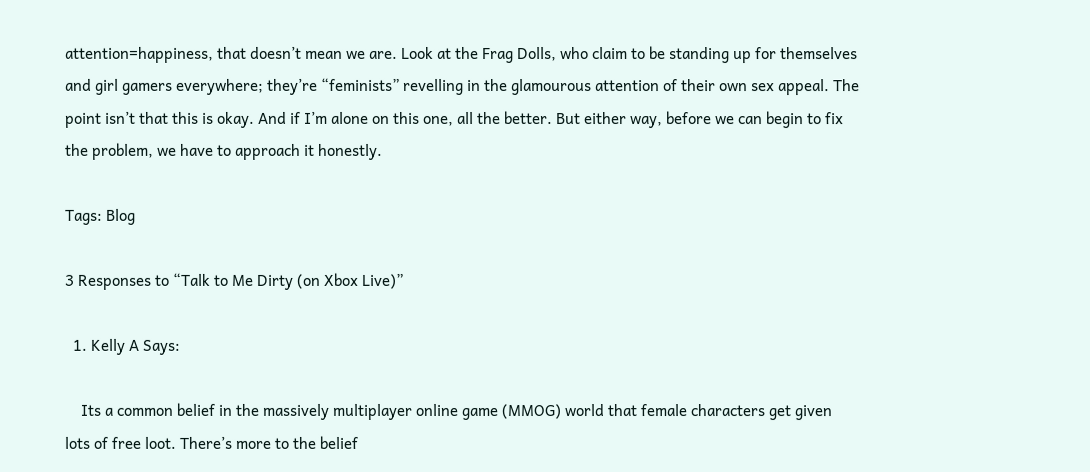attention=happiness, that doesn’t mean we are. Look at the Frag Dolls, who claim to be standing up for themselves and girl gamers everywhere; they’re “feminists” revelling in the glamourous attention of their own sex appeal. The point isn’t that this is okay. And if I’m alone on this one, all the better. But either way, before we can begin to fix the problem, we have to approach it honestly.

Tags: Blog

3 Responses to “Talk to Me Dirty (on Xbox Live)”

  1. Kelly A Says:

    Its a common belief in the massively multiplayer online game (MMOG) world that female characters get given lots of free loot. There’s more to the belief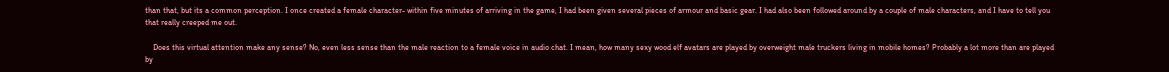than that, but its a common perception. I once created a female character- within five minutes of arriving in the game, I had been given several pieces of armour and basic gear. I had also been followed around by a couple of male characters, and I have to tell you that really creeped me out.

    Does this virtual attention make any sense? No, even less sense than the male reaction to a female voice in audio chat. I mean, how many sexy wood elf avatars are played by overweight male truckers living in mobile homes? Probably a lot more than are played by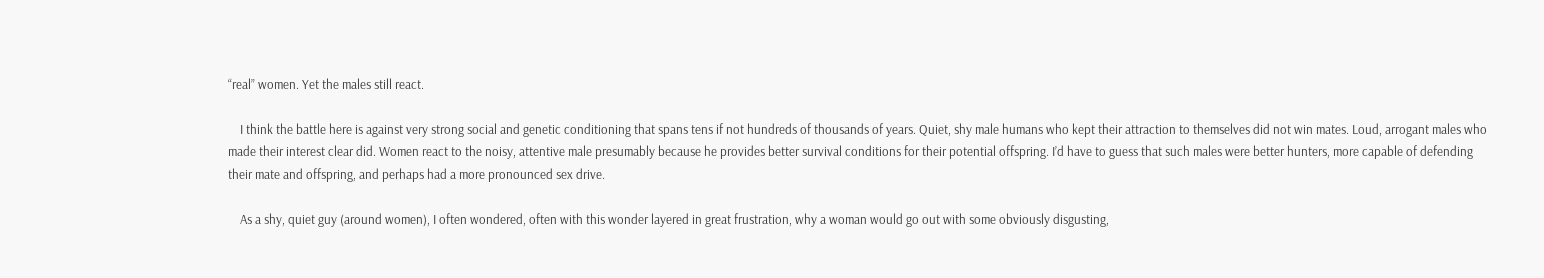“real” women. Yet the males still react.

    I think the battle here is against very strong social and genetic conditioning that spans tens if not hundreds of thousands of years. Quiet, shy male humans who kept their attraction to themselves did not win mates. Loud, arrogant males who made their interest clear did. Women react to the noisy, attentive male presumably because he provides better survival conditions for their potential offspring. I’d have to guess that such males were better hunters, more capable of defending their mate and offspring, and perhaps had a more pronounced sex drive.

    As a shy, quiet guy (around women), I often wondered, often with this wonder layered in great frustration, why a woman would go out with some obviously disgusting,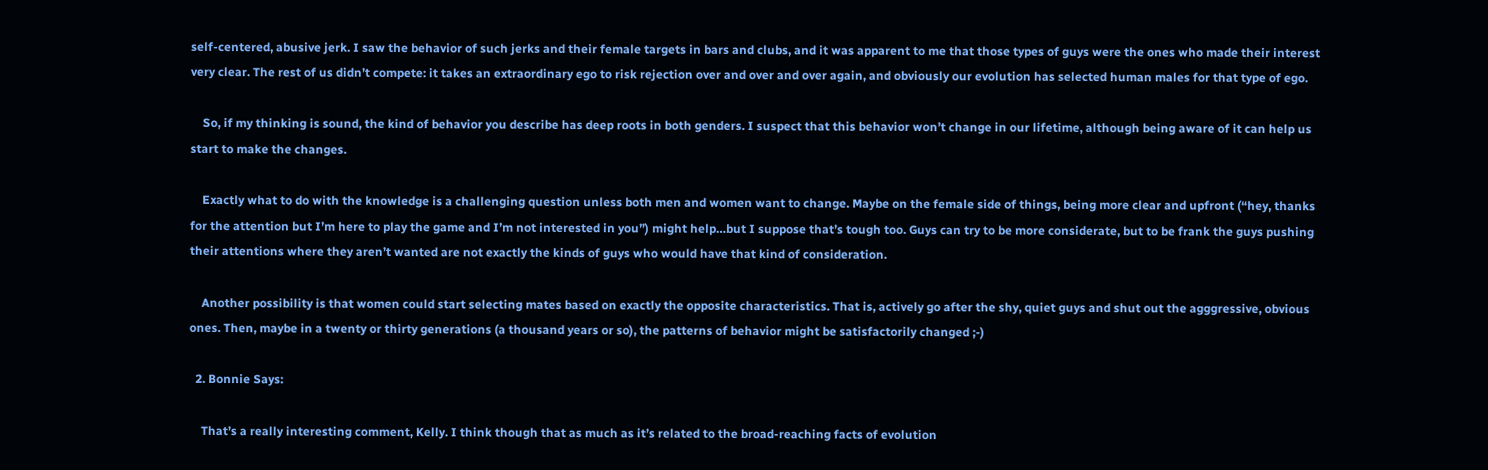self-centered, abusive jerk. I saw the behavior of such jerks and their female targets in bars and clubs, and it was apparent to me that those types of guys were the ones who made their interest very clear. The rest of us didn’t compete: it takes an extraordinary ego to risk rejection over and over and over again, and obviously our evolution has selected human males for that type of ego.

    So, if my thinking is sound, the kind of behavior you describe has deep roots in both genders. I suspect that this behavior won’t change in our lifetime, although being aware of it can help us start to make the changes.

    Exactly what to do with the knowledge is a challenging question unless both men and women want to change. Maybe on the female side of things, being more clear and upfront (“hey, thanks for the attention but I’m here to play the game and I’m not interested in you”) might help…but I suppose that’s tough too. Guys can try to be more considerate, but to be frank the guys pushing their attentions where they aren’t wanted are not exactly the kinds of guys who would have that kind of consideration.

    Another possibility is that women could start selecting mates based on exactly the opposite characteristics. That is, actively go after the shy, quiet guys and shut out the agggressive, obvious ones. Then, maybe in a twenty or thirty generations (a thousand years or so), the patterns of behavior might be satisfactorily changed ;-)

  2. Bonnie Says:

    That’s a really interesting comment, Kelly. I think though that as much as it’s related to the broad-reaching facts of evolution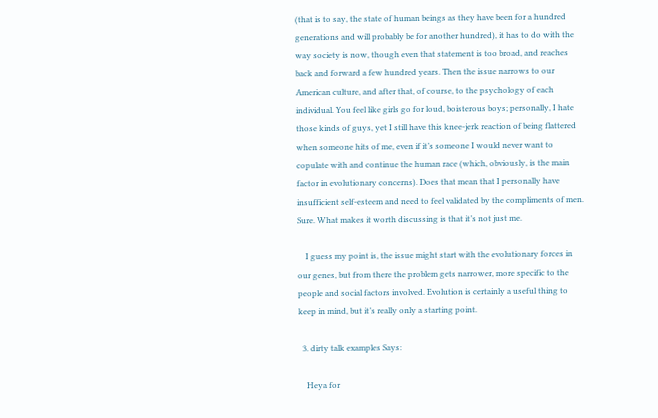(that is to say, the state of human beings as they have been for a hundred generations and will probably be for another hundred), it has to do with the way society is now, though even that statement is too broad, and reaches back and forward a few hundred years. Then the issue narrows to our American culture, and after that, of course, to the psychology of each individual. You feel like girls go for loud, boisterous boys; personally, I hate those kinds of guys, yet I still have this knee-jerk reaction of being flattered when someone hits of me, even if it’s someone I would never want to copulate with and continue the human race (which, obviously, is the main factor in evolutionary concerns). Does that mean that I personally have insufficient self-esteem and need to feel validated by the compliments of men. Sure. What makes it worth discussing is that it’s not just me.

    I guess my point is, the issue might start with the evolutionary forces in our genes, but from there the problem gets narrower, more specific to the people and social factors involved. Evolution is certainly a useful thing to keep in mind, but it’s really only a starting point.

  3. dirty talk examples Says:

    Heya for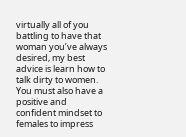virtually all of you battling to have that woman you’ve always desired, my best advice is learn how to talk dirty to women. You must also have a positive and confident mindset to females to impress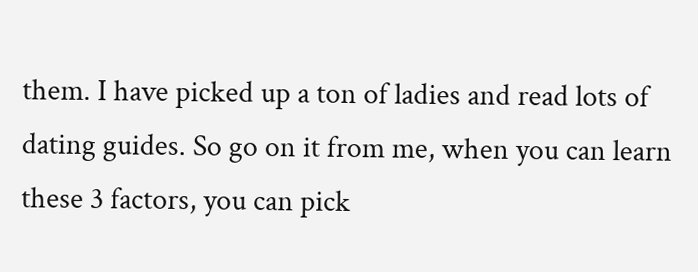them. I have picked up a ton of ladies and read lots of dating guides. So go on it from me, when you can learn these 3 factors, you can pick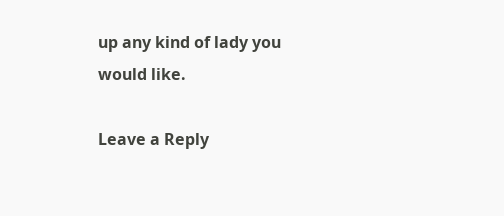up any kind of lady you would like.

Leave a Reply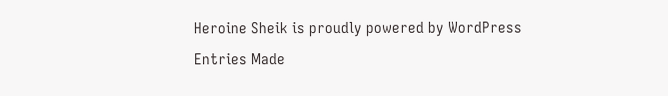Heroine Sheik is proudly powered by WordPress
Entries Made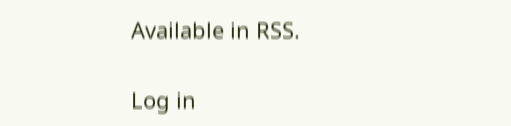Available in RSS.

Log in